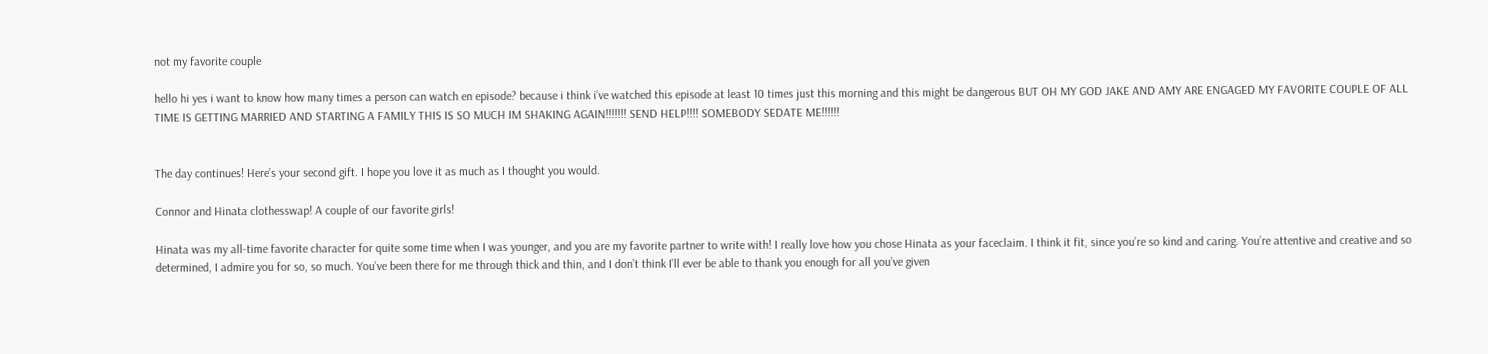not my favorite couple

hello hi yes i want to know how many times a person can watch en episode? because i think i’ve watched this episode at least 10 times just this morning and this might be dangerous BUT OH MY GOD JAKE AND AMY ARE ENGAGED MY FAVORITE COUPLE OF ALL TIME IS GETTING MARRIED AND STARTING A FAMILY THIS IS SO MUCH IM SHAKING AGAIN!!!!!!! SEND HELP!!!! SOMEBODY SEDATE ME!!!!!!


The day continues! Here’s your second gift. I hope you love it as much as I thought you would.

Connor and Hinata clothesswap! A couple of our favorite girls!

Hinata was my all-time favorite character for quite some time when I was younger, and you are my favorite partner to write with! I really love how you chose Hinata as your faceclaim. I think it fit, since you’re so kind and caring. You’re attentive and creative and so determined, I admire you for so, so much. You’ve been there for me through thick and thin, and I don’t think I’ll ever be able to thank you enough for all you’ve given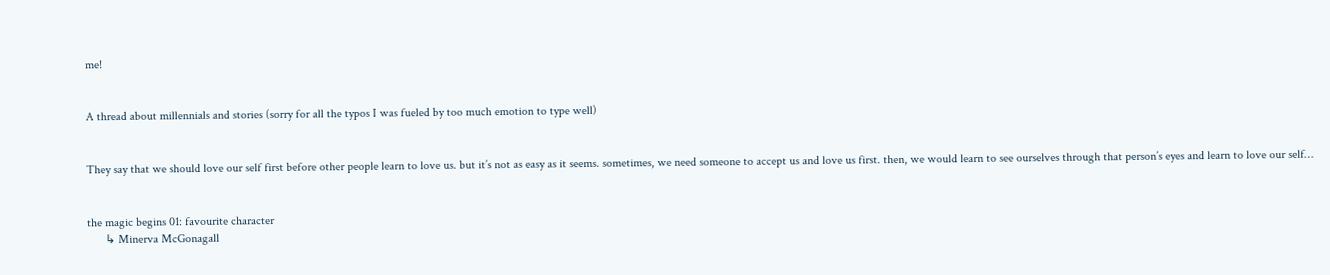me!


A thread about millennials and stories (sorry for all the typos I was fueled by too much emotion to type well)


They say that we should love our self first before other people learn to love us. but it’s not as easy as it seems. sometimes, we need someone to accept us and love us first. then, we would learn to see ourselves through that person’s eyes and learn to love our self…


the magic begins 01: favourite character
      ↳ Minerva McGonagall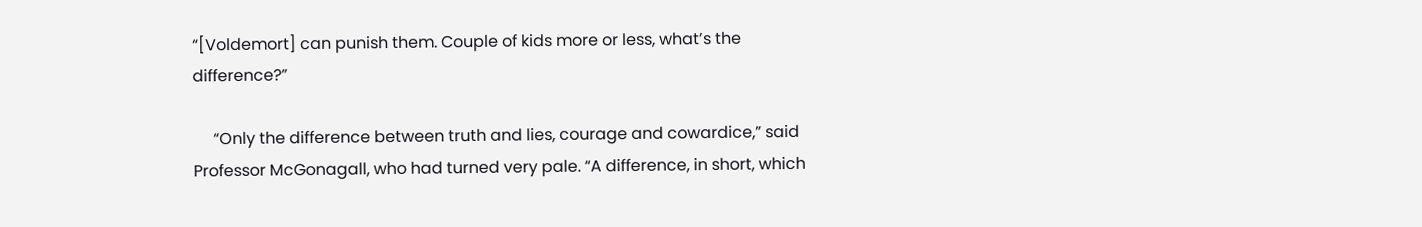“[Voldemort] can punish them. Couple of kids more or less, what’s the difference?”

     “Only the difference between truth and lies, courage and cowardice,” said Professor McGonagall, who had turned very pale. “A difference, in short, which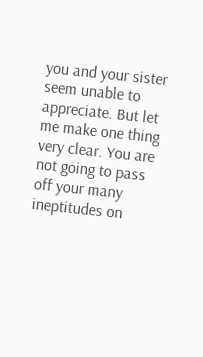you and your sister seem unable to appreciate. But let me make one thing very clear. You are not going to pass off your many ineptitudes on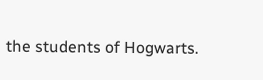the students of Hogwarts.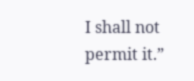I shall not permit it.”